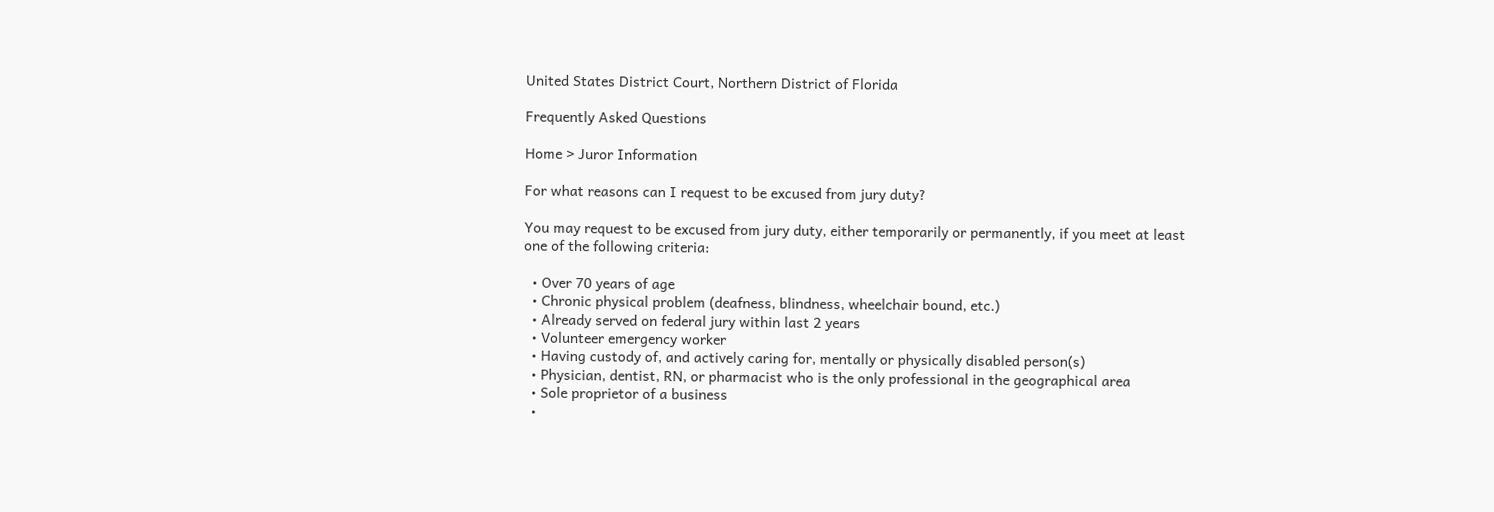United States District Court, Northern District of Florida

Frequently Asked Questions

Home > Juror Information

For what reasons can I request to be excused from jury duty?

You may request to be excused from jury duty, either temporarily or permanently, if you meet at least one of the following criteria:

  • Over 70 years of age
  • Chronic physical problem (deafness, blindness, wheelchair bound, etc.)
  • Already served on federal jury within last 2 years
  • Volunteer emergency worker
  • Having custody of, and actively caring for, mentally or physically disabled person(s)
  • Physician, dentist, RN, or pharmacist who is the only professional in the geographical area
  • Sole proprietor of a business
  •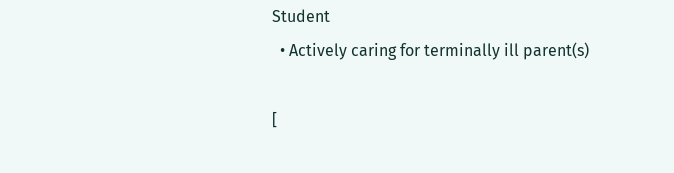Student
  • Actively caring for terminally ill parent(s)

[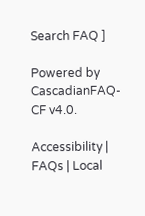Search FAQ ]

Powered by CascadianFAQ-CF v4.0.

Accessibility | FAQs | Local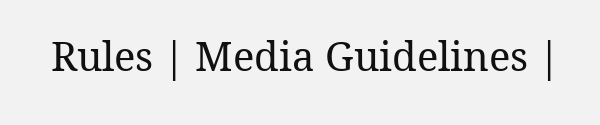Rules | Media Guidelines |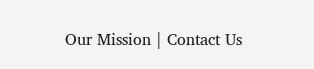Our Mission | Contact Us